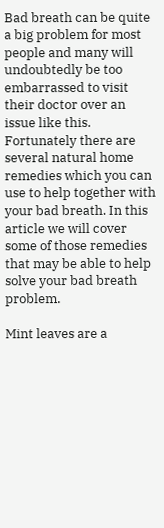Bad breath can be quite a big problem for most people and many will undoubtedly be too embarrassed to visit their doctor over an issue like this. Fortunately there are several natural home remedies which you can use to help together with your bad breath. In this article we will cover some of those remedies that may be able to help solve your bad breath problem.

Mint leaves are a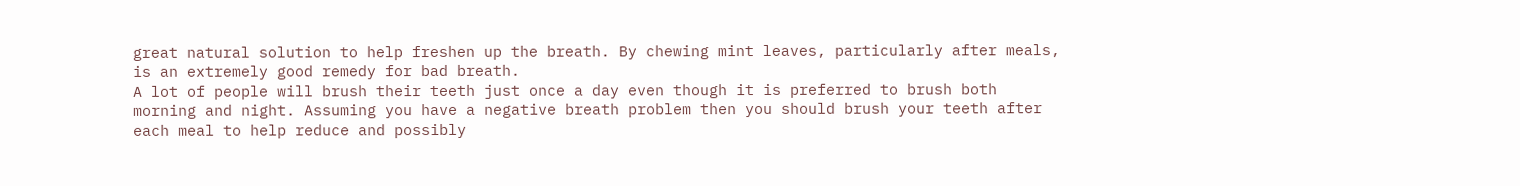great natural solution to help freshen up the breath. By chewing mint leaves, particularly after meals, is an extremely good remedy for bad breath.
A lot of people will brush their teeth just once a day even though it is preferred to brush both morning and night. Assuming you have a negative breath problem then you should brush your teeth after each meal to help reduce and possibly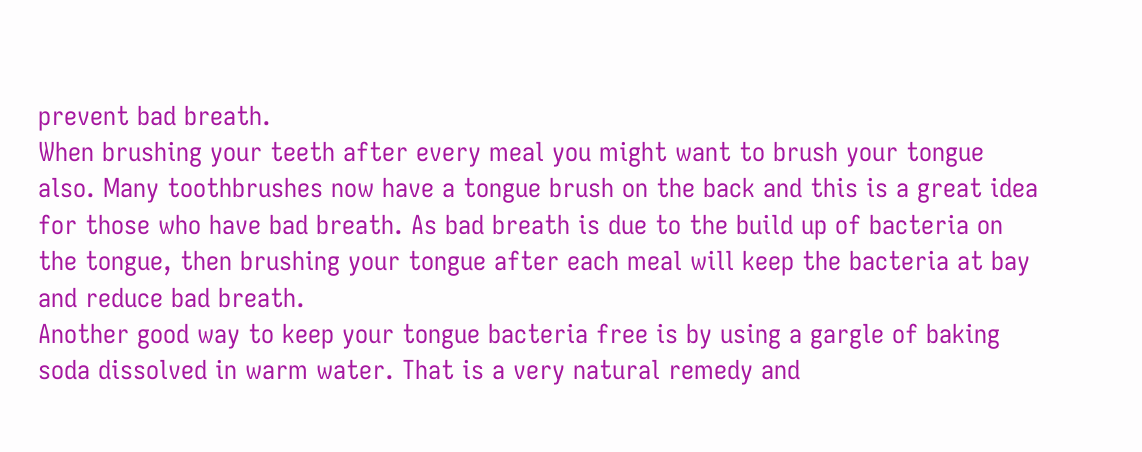prevent bad breath.
When brushing your teeth after every meal you might want to brush your tongue also. Many toothbrushes now have a tongue brush on the back and this is a great idea for those who have bad breath. As bad breath is due to the build up of bacteria on the tongue, then brushing your tongue after each meal will keep the bacteria at bay and reduce bad breath.
Another good way to keep your tongue bacteria free is by using a gargle of baking soda dissolved in warm water. That is a very natural remedy and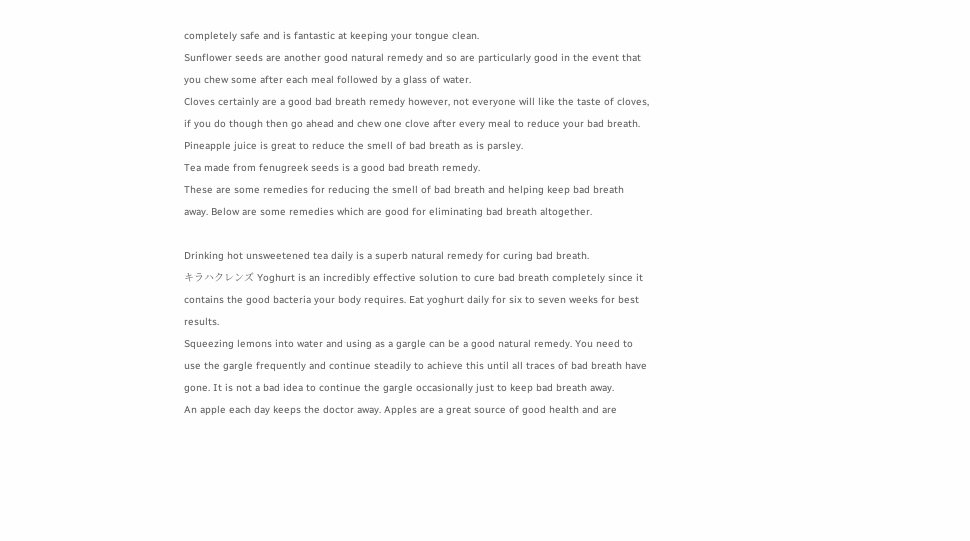completely safe and is fantastic at keeping your tongue clean.
Sunflower seeds are another good natural remedy and so are particularly good in the event that you chew some after each meal followed by a glass of water.
Cloves certainly are a good bad breath remedy however, not everyone will like the taste of cloves, if you do though then go ahead and chew one clove after every meal to reduce your bad breath.
Pineapple juice is great to reduce the smell of bad breath as is parsley.
Tea made from fenugreek seeds is a good bad breath remedy.
These are some remedies for reducing the smell of bad breath and helping keep bad breath away. Below are some remedies which are good for eliminating bad breath altogether.

Drinking hot unsweetened tea daily is a superb natural remedy for curing bad breath.
キラハクレンズ Yoghurt is an incredibly effective solution to cure bad breath completely since it contains the good bacteria your body requires. Eat yoghurt daily for six to seven weeks for best results.
Squeezing lemons into water and using as a gargle can be a good natural remedy. You need to use the gargle frequently and continue steadily to achieve this until all traces of bad breath have gone. It is not a bad idea to continue the gargle occasionally just to keep bad breath away.
An apple each day keeps the doctor away. Apples are a great source of good health and are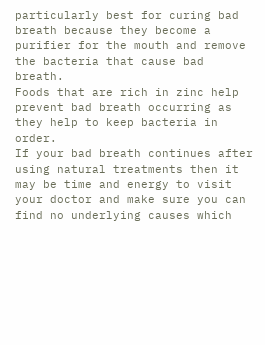particularly best for curing bad breath because they become a purifier for the mouth and remove the bacteria that cause bad breath.
Foods that are rich in zinc help prevent bad breath occurring as they help to keep bacteria in order.
If your bad breath continues after using natural treatments then it may be time and energy to visit your doctor and make sure you can find no underlying causes which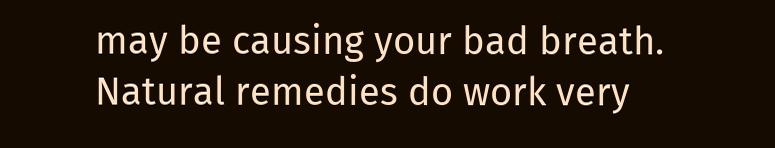may be causing your bad breath. Natural remedies do work very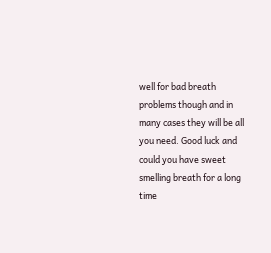well for bad breath problems though and in many cases they will be all you need. Good luck and could you have sweet smelling breath for a long time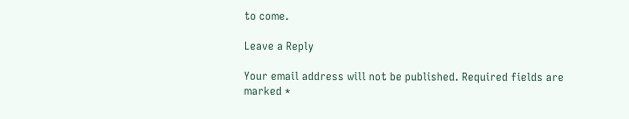to come.

Leave a Reply

Your email address will not be published. Required fields are marked *